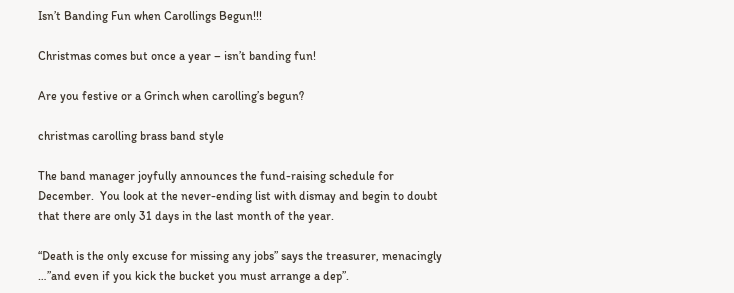Isn’t Banding Fun when Carollings Begun!!!

Christmas comes but once a year – isn’t banding fun!

Are you festive or a Grinch when carolling’s begun?

christmas carolling brass band style

The band manager joyfully announces the fund-raising schedule for December.  You look at the never-ending list with dismay and begin to doubt that there are only 31 days in the last month of the year.

“Death is the only excuse for missing any jobs” says the treasurer, menacingly …”and even if you kick the bucket you must arrange a dep”.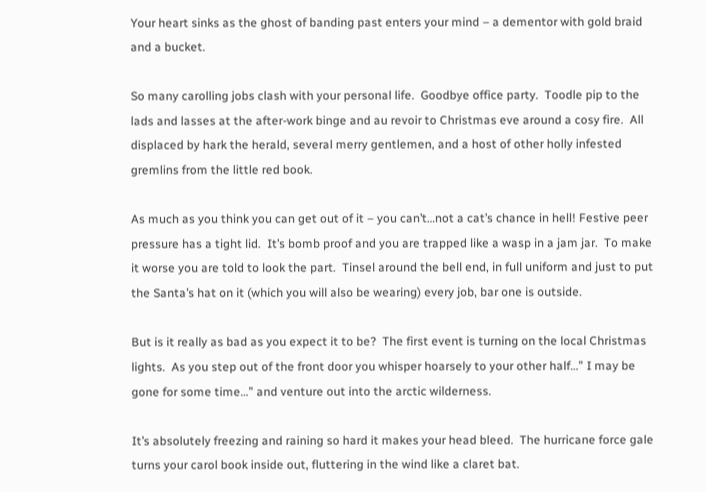Your heart sinks as the ghost of banding past enters your mind – a dementor with gold braid and a bucket.

So many carolling jobs clash with your personal life.  Goodbye office party.  Toodle pip to the lads and lasses at the after-work binge and au revoir to Christmas eve around a cosy fire.  All displaced by hark the herald, several merry gentlemen, and a host of other holly infested gremlins from the little red book.

As much as you think you can get out of it – you can’t…not a cat’s chance in hell! Festive peer pressure has a tight lid.  It’s bomb proof and you are trapped like a wasp in a jam jar.  To make it worse you are told to look the part.  Tinsel around the bell end, in full uniform and just to put the Santa’s hat on it (which you will also be wearing) every job, bar one is outside.

But is it really as bad as you expect it to be?  The first event is turning on the local Christmas lights.  As you step out of the front door you whisper hoarsely to your other half…” I may be gone for some time…” and venture out into the arctic wilderness.

It’s absolutely freezing and raining so hard it makes your head bleed.  The hurricane force gale turns your carol book inside out, fluttering in the wind like a claret bat.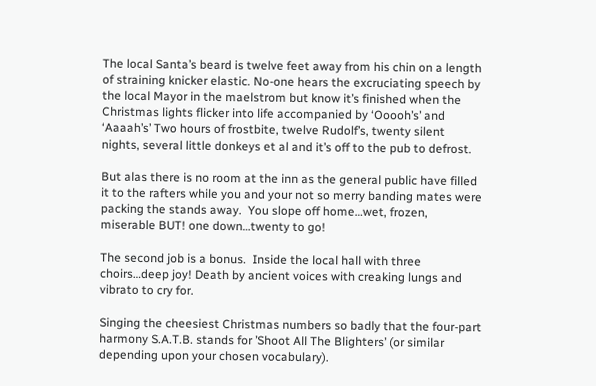The local Santa’s beard is twelve feet away from his chin on a length of straining knicker elastic. No-one hears the excruciating speech by the local Mayor in the maelstrom but know it’s finished when the Christmas lights flicker into life accompanied by ‘Ooooh’s’ and ‘Aaaah’s’ Two hours of frostbite, twelve Rudolf’s, twenty silent nights, several little donkeys et al and it’s off to the pub to defrost.

But alas there is no room at the inn as the general public have filled it to the rafters while you and your not so merry banding mates were packing the stands away.  You slope off home…wet, frozen, miserable BUT! one down…twenty to go!

The second job is a bonus.  Inside the local hall with three choirs…deep joy! Death by ancient voices with creaking lungs and vibrato to cry for.

Singing the cheesiest Christmas numbers so badly that the four-part harmony S.A.T.B. stands for ’Shoot All The Blighters’ (or similar depending upon your chosen vocabulary).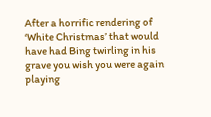After a horrific rendering of ‘White Christmas’ that would have had Bing twirling in his grave you wish you were again playing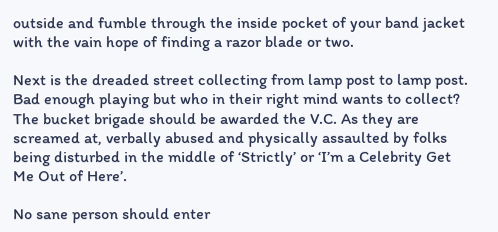outside and fumble through the inside pocket of your band jacket with the vain hope of finding a razor blade or two.

Next is the dreaded street collecting from lamp post to lamp post.  Bad enough playing but who in their right mind wants to collect?  The bucket brigade should be awarded the V.C. As they are screamed at, verbally abused and physically assaulted by folks being disturbed in the middle of ‘Strictly’ or ‘I’m a Celebrity Get Me Out of Here’.

No sane person should enter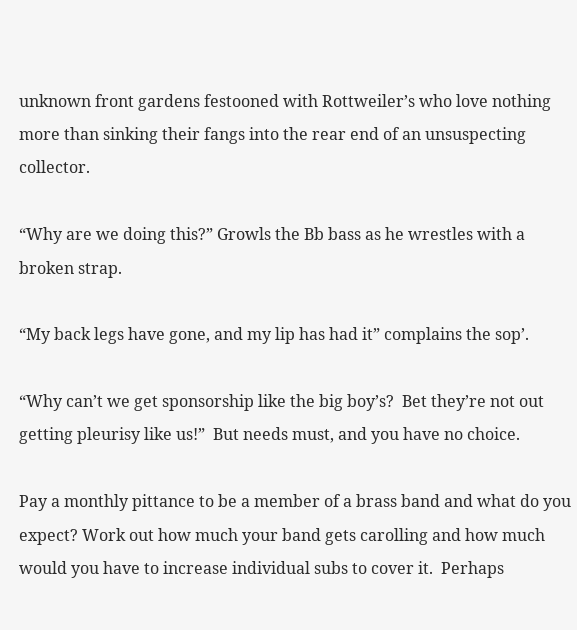unknown front gardens festooned with Rottweiler’s who love nothing more than sinking their fangs into the rear end of an unsuspecting collector.

“Why are we doing this?” Growls the Bb bass as he wrestles with a broken strap.

“My back legs have gone, and my lip has had it” complains the sop’.

“Why can’t we get sponsorship like the big boy’s?  Bet they’re not out getting pleurisy like us!”  But needs must, and you have no choice.

Pay a monthly pittance to be a member of a brass band and what do you expect? Work out how much your band gets carolling and how much would you have to increase individual subs to cover it.  Perhaps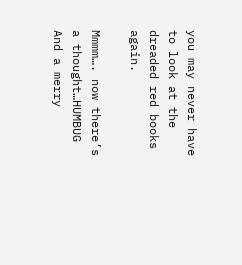you may never have to look at the dreaded red books again.

Mmmm…. now there’s a thought…HUMBUG And a merry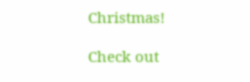Christmas!

Check out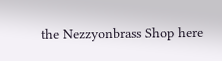the Nezzyonbrass Shop here